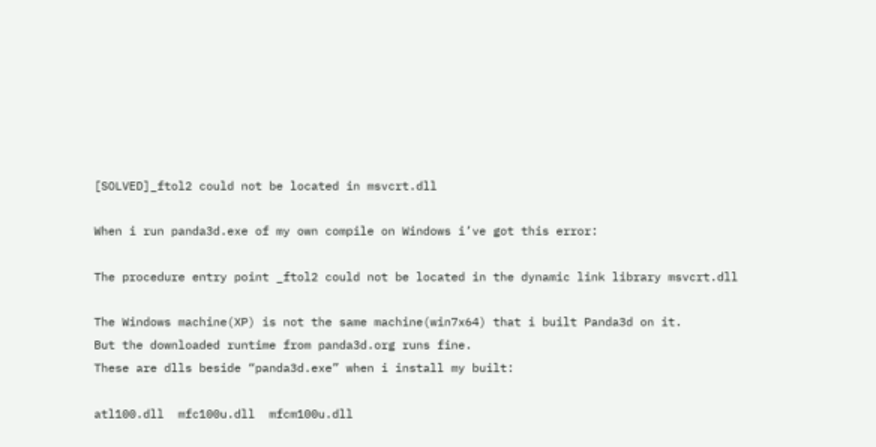[SOLVED]_ftol2 could not be located in msvcrt.dll

When i run panda3d.exe of my own compile on Windows i’ve got this error:

The procedure entry point _ftol2 could not be located in the dynamic link library msvcrt.dll

The Windows machine(XP) is not the same machine(win7x64) that i built Panda3d on it.
But the downloaded runtime from panda3d.org runs fine.
These are dlls beside “panda3d.exe” when i install my built:

atl100.dll  mfc100u.dll  mfcm100u.dll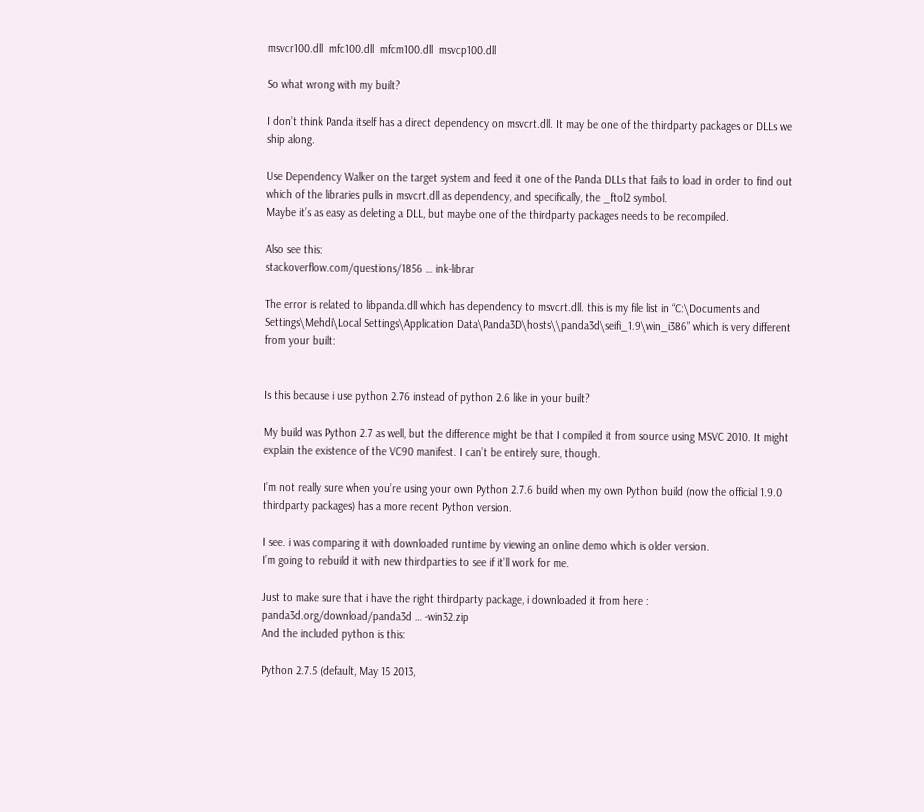msvcr100.dll  mfc100.dll  mfcm100.dll  msvcp100.dll

So what wrong with my built?

I don’t think Panda itself has a direct dependency on msvcrt.dll. It may be one of the thirdparty packages or DLLs we ship along.

Use Dependency Walker on the target system and feed it one of the Panda DLLs that fails to load in order to find out which of the libraries pulls in msvcrt.dll as dependency, and specifically, the _ftol2 symbol.
Maybe it’s as easy as deleting a DLL, but maybe one of the thirdparty packages needs to be recompiled.

Also see this:
stackoverflow.com/questions/1856 … ink-librar

The error is related to libpanda.dll which has dependency to msvcrt.dll. this is my file list in “C:\Documents and Settings\Mehdi\Local Settings\Application Data\Panda3D\hosts\\panda3d\seifi_1.9\win_i386” which is very different from your built:


Is this because i use python 2.76 instead of python 2.6 like in your built?

My build was Python 2.7 as well, but the difference might be that I compiled it from source using MSVC 2010. It might explain the existence of the VC90 manifest. I can’t be entirely sure, though.

I’m not really sure when you’re using your own Python 2.7.6 build when my own Python build (now the official 1.9.0 thirdparty packages) has a more recent Python version.

I see. i was comparing it with downloaded runtime by viewing an online demo which is older version.
I’m going to rebuild it with new thirdparties to see if it’ll work for me.

Just to make sure that i have the right thirdparty package, i downloaded it from here :
panda3d.org/download/panda3d … -win32.zip
And the included python is this:

Python 2.7.5 (default, May 15 2013,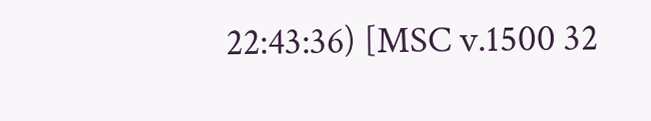22:43:36) [MSC v.1500 32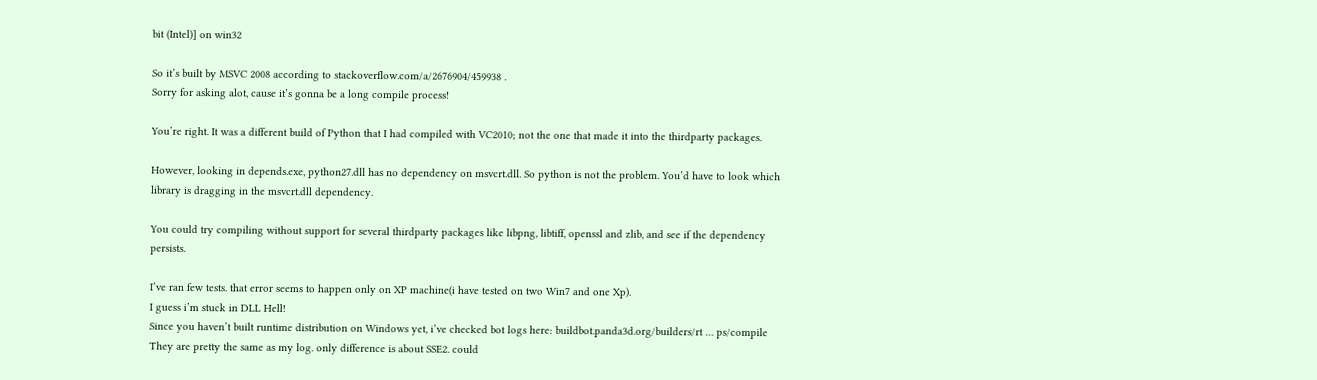bit (Intel)] on win32

So it’s built by MSVC 2008 according to stackoverflow.com/a/2676904/459938 .
Sorry for asking alot, cause it’s gonna be a long compile process!

You’re right. It was a different build of Python that I had compiled with VC2010; not the one that made it into the thirdparty packages.

However, looking in depends.exe, python27.dll has no dependency on msvcrt.dll. So python is not the problem. You’d have to look which library is dragging in the msvcrt.dll dependency.

You could try compiling without support for several thirdparty packages like libpng, libtiff, openssl and zlib, and see if the dependency persists.

I’ve ran few tests. that error seems to happen only on XP machine(i have tested on two Win7 and one Xp).
I guess i’m stuck in DLL Hell!
Since you haven’t built runtime distribution on Windows yet, i’ve checked bot logs here: buildbot.panda3d.org/builders/rt … ps/compile
They are pretty the same as my log. only difference is about SSE2. could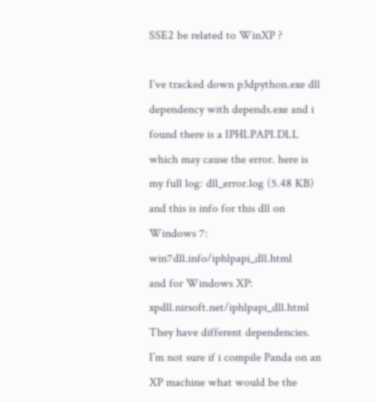SSE2 be related to WinXP ?

I’ve tracked down p3dpython.exe dll dependency with depends.exe and i found there is a IPHLPAPI.DLL which may cause the error. here is my full log: dll_error.log (5.48 KB)
and this is info for this dll on Windows 7: win7dll.info/iphlpapi_dll.html
and for Windows XP: xpdll.nirsoft.net/iphlpapi_dll.html
They have different dependencies.
I’m not sure if i compile Panda on an XP machine what would be the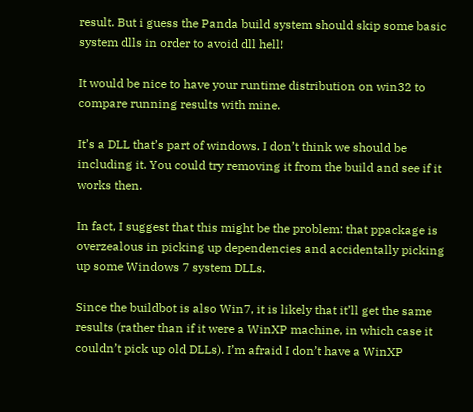result. But i guess the Panda build system should skip some basic system dlls in order to avoid dll hell!

It would be nice to have your runtime distribution on win32 to compare running results with mine.

It’s a DLL that’s part of windows. I don’t think we should be including it. You could try removing it from the build and see if it works then.

In fact, I suggest that this might be the problem: that ppackage is overzealous in picking up dependencies and accidentally picking up some Windows 7 system DLLs.

Since the buildbot is also Win7, it is likely that it’ll get the same results (rather than if it were a WinXP machine, in which case it couldn’t pick up old DLLs). I’m afraid I don’t have a WinXP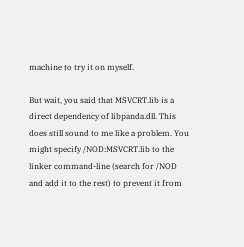machine to try it on myself.

But wait, you said that MSVCRT.lib is a direct dependency of libpanda.dll. This does still sound to me like a problem. You might specify /NOD:MSVCRT.lib to the linker command-line (search for /NOD and add it to the rest) to prevent it from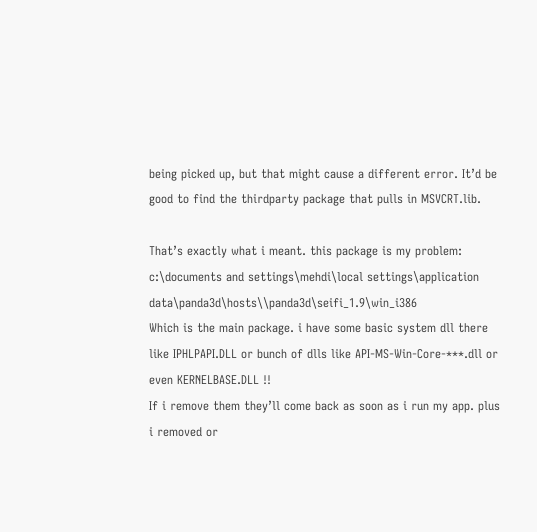being picked up, but that might cause a different error. It’d be good to find the thirdparty package that pulls in MSVCRT.lib.

That’s exactly what i meant. this package is my problem:
c:\documents and settings\mehdi\local settings\application data\panda3d\hosts\\panda3d\seifi_1.9\win_i386
Which is the main package. i have some basic system dll there like IPHLPAPI.DLL or bunch of dlls like API-MS-Win-Core-***.dll or even KERNELBASE.DLL !!
If i remove them they’ll come back as soon as i run my app. plus i removed or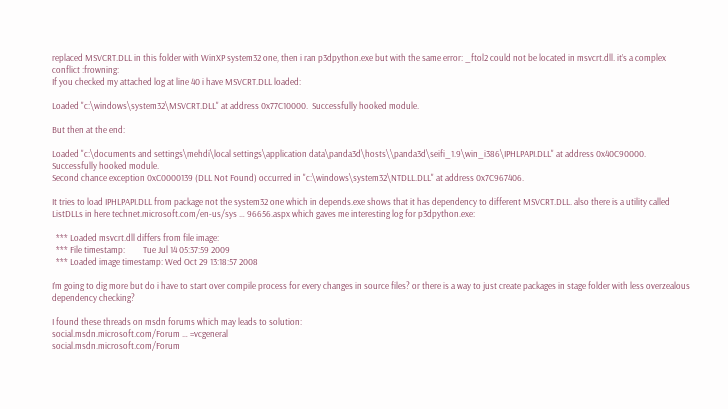replaced MSVCRT.DLL in this folder with WinXP system32 one, then i ran p3dpython.exe but with the same error: _ftol2 could not be located in msvcrt.dll. it’s a complex conflict :frowning:
If you checked my attached log at line 40 i have MSVCRT.DLL loaded:

Loaded "c:\windows\system32\MSVCRT.DLL" at address 0x77C10000.  Successfully hooked module.

But then at the end:

Loaded "c:\documents and settings\mehdi\local settings\application data\panda3d\hosts\\panda3d\seifi_1.9\win_i386\IPHLPAPI.DLL" at address 0x40C90000.  Successfully hooked module.
Second chance exception 0xC0000139 (DLL Not Found) occurred in "c:\windows\system32\NTDLL.DLL" at address 0x7C967406.

It tries to load IPHLPAPI.DLL from package not the system32 one which in depends.exe shows that it has dependency to different MSVCRT.DLL. also there is a utility called ListDLLs in here technet.microsoft.com/en-us/sys … 96656.aspx which gaves me interesting log for p3dpython.exe:

  *** Loaded msvcrt.dll differs from file image:
  *** File timestamp:         Tue Jul 14 05:37:59 2009
  *** Loaded image timestamp: Wed Oct 29 13:18:57 2008

I’m going to dig more but do i have to start over compile process for every changes in source files? or there is a way to just create packages in stage folder with less overzealous dependency checking?

I found these threads on msdn forums which may leads to solution:
social.msdn.microsoft.com/Forum … =vcgeneral
social.msdn.microsoft.com/Forum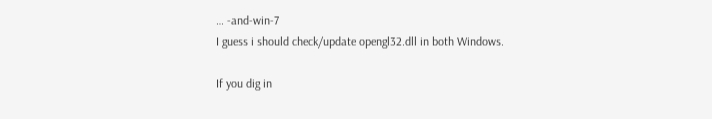… -and-win-7
I guess i should check/update opengl32.dll in both Windows.

If you dig in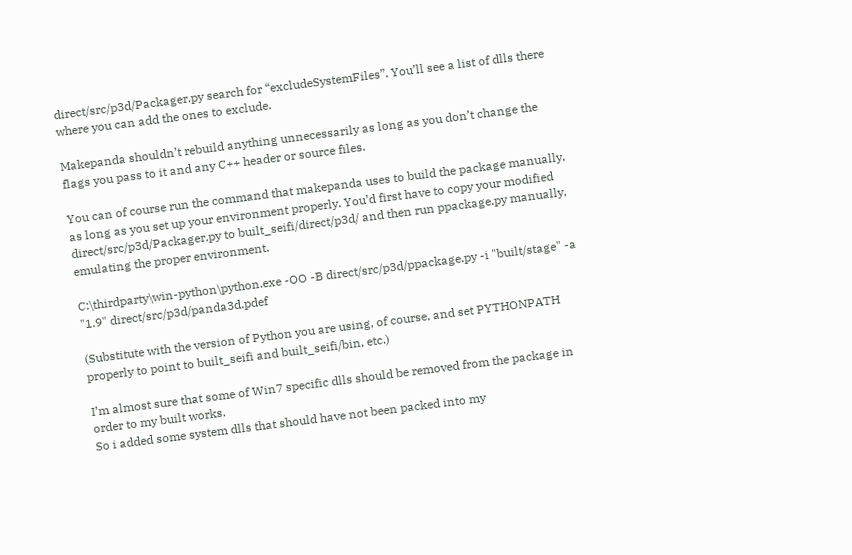direct/src/p3d/Packager.py search for “excludeSystemFiles”. You’ll see a list of dlls there where you can add the ones to exclude.

Makepanda shouldn’t rebuild anything unnecessarily as long as you don’t change the flags you pass to it and any C++ header or source files.

You can of course run the command that makepanda uses to build the package manually, as long as you set up your environment properly. You’d first have to copy your modified direct/src/p3d/Packager.py to built_seifi/direct/p3d/ and then run ppackage.py manually, emulating the proper environment.

C:\thirdparty\win-python\python.exe -OO -B direct/src/p3d/ppackage.py -i "built/stage" -a "1.9" direct/src/p3d/panda3d.pdef

(Substitute with the version of Python you are using, of course, and set PYTHONPATH properly to point to built_seifi and built_seifi/bin, etc.)

I’m almost sure that some of Win7 specific dlls should be removed from the package in order to my built works.
So i added some system dlls that should have not been packed into my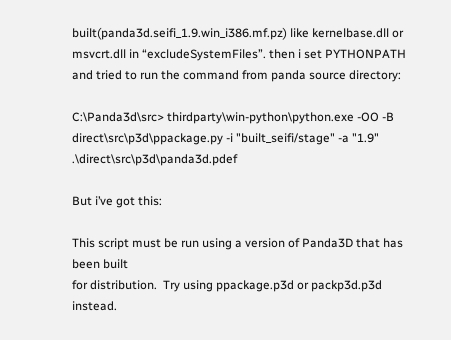built(panda3d.seifi_1.9.win_i386.mf.pz) like kernelbase.dll or msvcrt.dll in “excludeSystemFiles”. then i set PYTHONPATH and tried to run the command from panda source directory:

C:\Panda3d\src> thirdparty\win-python\python.exe -OO -B direct\src\p3d\ppackage.py -i "built_seifi/stage" -a "1.9" .\direct\src\p3d\panda3d.pdef

But i’ve got this:

This script must be run using a version of Panda3D that has been built
for distribution.  Try using ppackage.p3d or packp3d.p3d instead.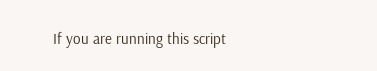If you are running this script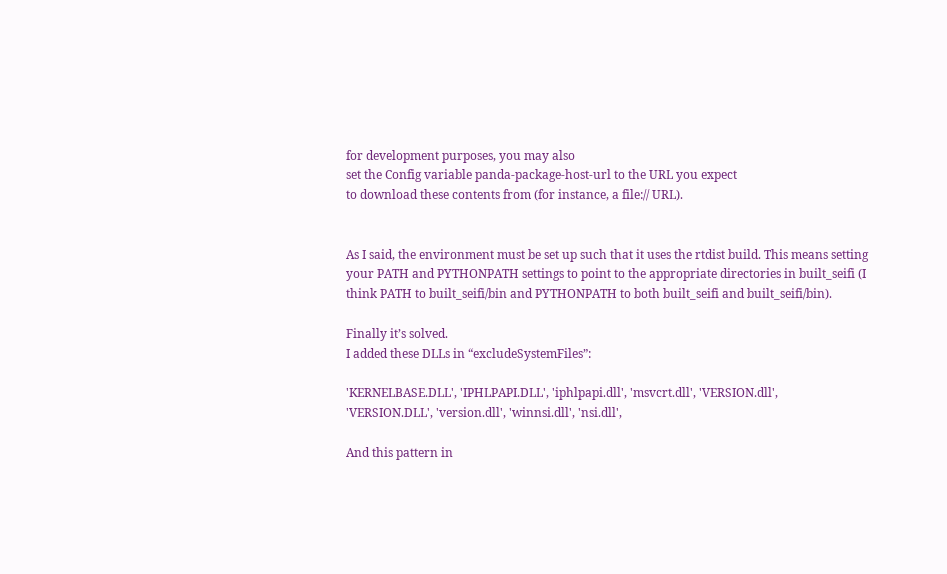for development purposes, you may also
set the Config variable panda-package-host-url to the URL you expect
to download these contents from (for instance, a file:// URL).


As I said, the environment must be set up such that it uses the rtdist build. This means setting your PATH and PYTHONPATH settings to point to the appropriate directories in built_seifi (I think PATH to built_seifi/bin and PYTHONPATH to both built_seifi and built_seifi/bin).

Finally it’s solved.
I added these DLLs in “excludeSystemFiles”:

'KERNELBASE.DLL', 'IPHLPAPI.DLL', 'iphlpapi.dll', 'msvcrt.dll', 'VERSION.dll',
'VERSION.DLL', 'version.dll', 'winnsi.dll', 'nsi.dll',

And this pattern in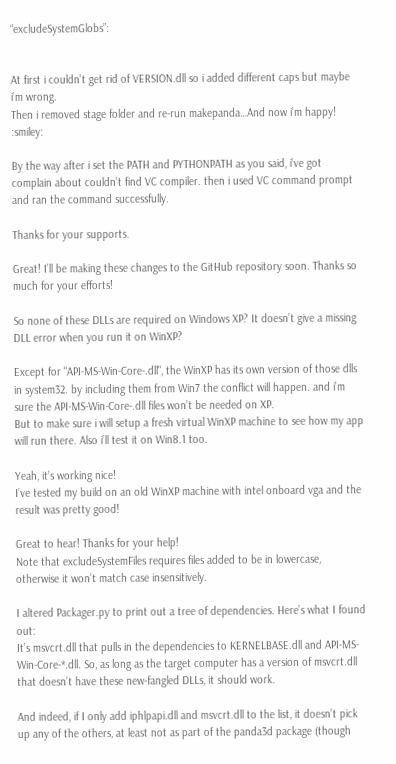“excludeSystemGlobs”:


At first i couldn’t get rid of VERSION.dll so i added different caps but maybe i’m wrong.
Then i removed stage folder and re-run makepanda…And now i’m happy! :smiley:

By the way after i set the PATH and PYTHONPATH as you said, i’ve got complain about couldn’t find VC compiler. then i used VC command prompt and ran the command successfully.

Thanks for your supports.

Great! I’ll be making these changes to the GitHub repository soon. Thanks so much for your efforts!

So none of these DLLs are required on Windows XP? It doesn’t give a missing DLL error when you run it on WinXP?

Except for "API-MS-Win-Core-.dll", the WinXP has its own version of those dlls in system32. by including them from Win7 the conflict will happen. and i’m sure the API-MS-Win-Core-.dll files won’t be needed on XP.
But to make sure i will setup a fresh virtual WinXP machine to see how my app will run there. Also i’ll test it on Win8.1 too.

Yeah, it’s working nice!
I’ve tested my build on an old WinXP machine with intel onboard vga and the result was pretty good!

Great to hear! Thanks for your help!
Note that excludeSystemFiles requires files added to be in lowercase, otherwise it won’t match case insensitively.

I altered Packager.py to print out a tree of dependencies. Here’s what I found out:
It’s msvcrt.dll that pulls in the dependencies to KERNELBASE.dll and API-MS-Win-Core-*.dll. So, as long as the target computer has a version of msvcrt.dll that doesn’t have these new-fangled DLLs, it should work.

And indeed, if I only add iphlpapi.dll and msvcrt.dll to the list, it doesn’t pick up any of the others, at least not as part of the panda3d package (though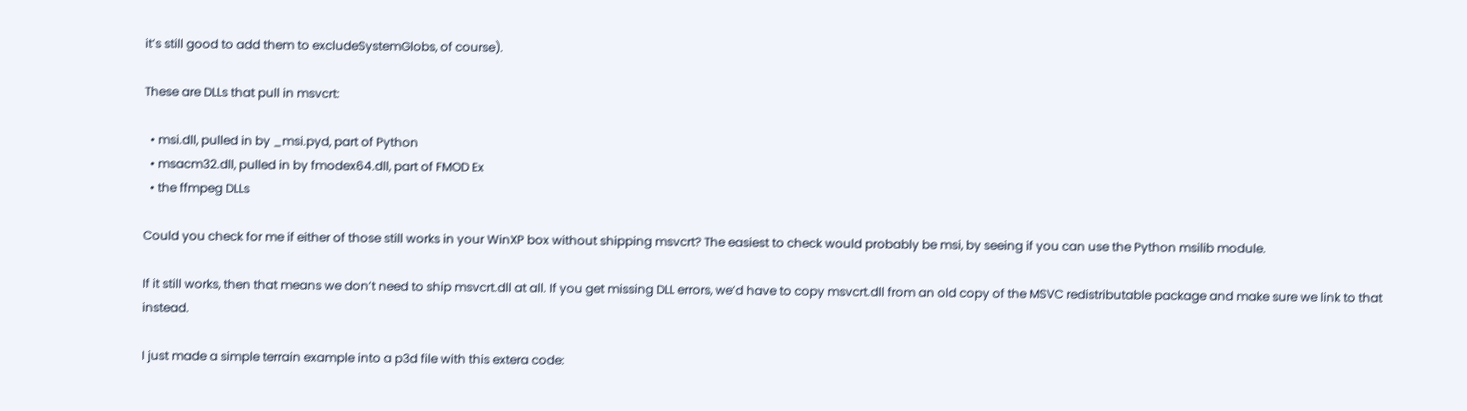it’s still good to add them to excludeSystemGlobs, of course).

These are DLLs that pull in msvcrt:

  • msi.dll, pulled in by _msi.pyd, part of Python
  • msacm32.dll, pulled in by fmodex64.dll, part of FMOD Ex
  • the ffmpeg DLLs

Could you check for me if either of those still works in your WinXP box without shipping msvcrt? The easiest to check would probably be msi, by seeing if you can use the Python msilib module.

If it still works, then that means we don’t need to ship msvcrt.dll at all. If you get missing DLL errors, we’d have to copy msvcrt.dll from an old copy of the MSVC redistributable package and make sure we link to that instead.

I just made a simple terrain example into a p3d file with this extera code: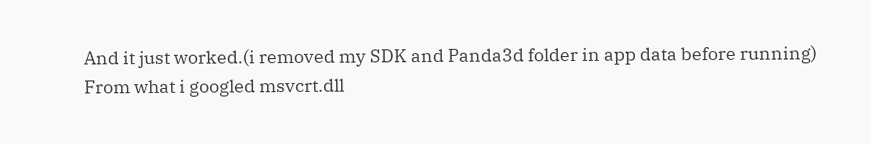And it just worked.(i removed my SDK and Panda3d folder in app data before running)
From what i googled msvcrt.dll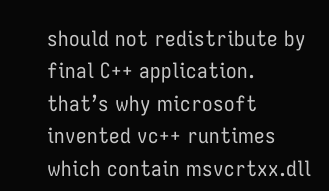should not redistribute by final C++ application. that’s why microsoft invented vc++ runtimes which contain msvcrtxx.dll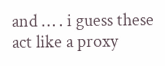and … . i guess these act like a proxy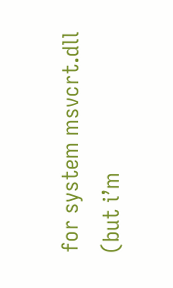for system msvcrt.dll (but i’m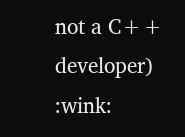not a C++ developer) :wink: